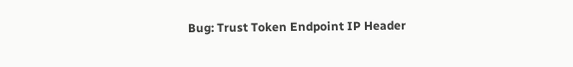Bug: Trust Token Endpoint IP Header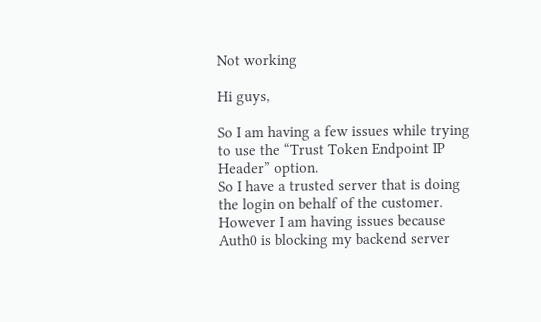Not working

Hi guys,

So I am having a few issues while trying to use the “Trust Token Endpoint IP Header” option.
So I have a trusted server that is doing the login on behalf of the customer.
However I am having issues because Auth0 is blocking my backend server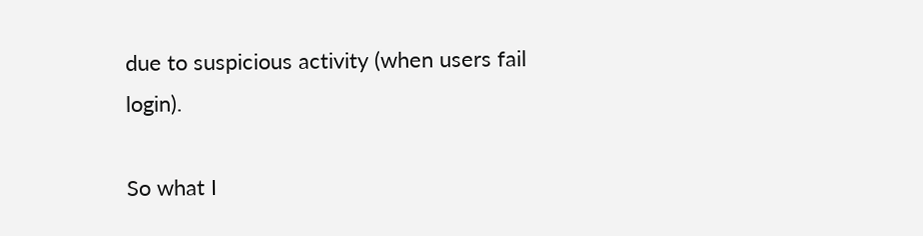due to suspicious activity (when users fail login).

So what I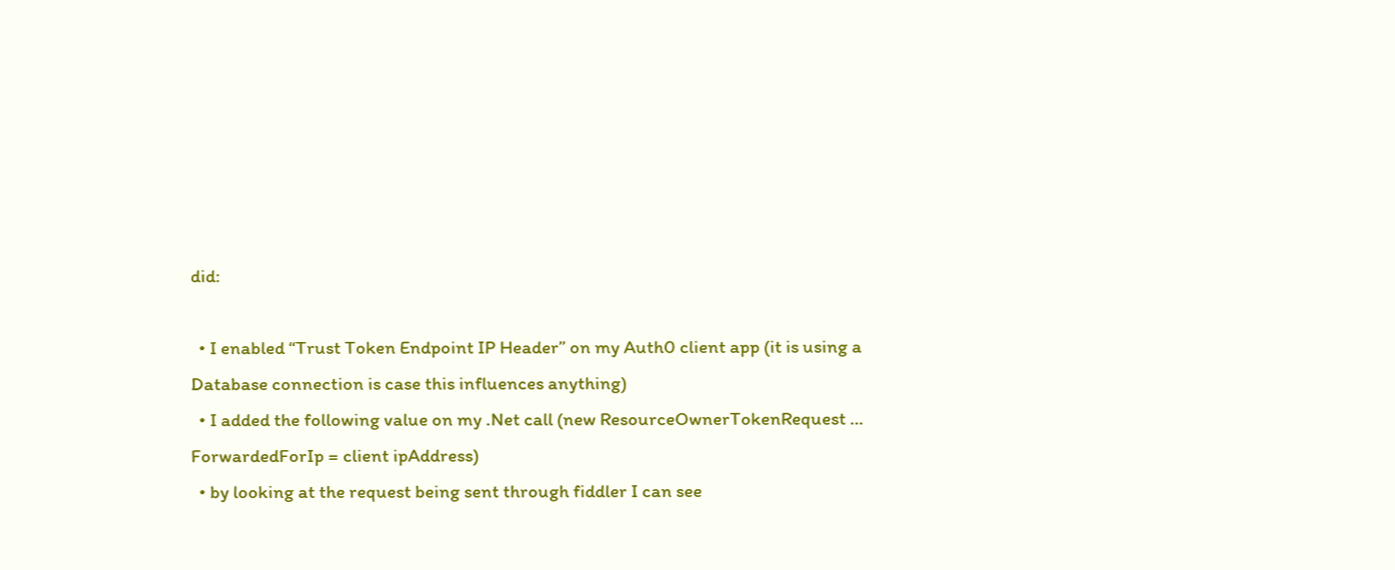did:

  • I enabled “Trust Token Endpoint IP Header” on my Auth0 client app (it is using a Database connection is case this influences anything)
  • I added the following value on my .Net call (new ResourceOwnerTokenRequest … ForwardedForIp = client ipAddress)
  • by looking at the request being sent through fiddler I can see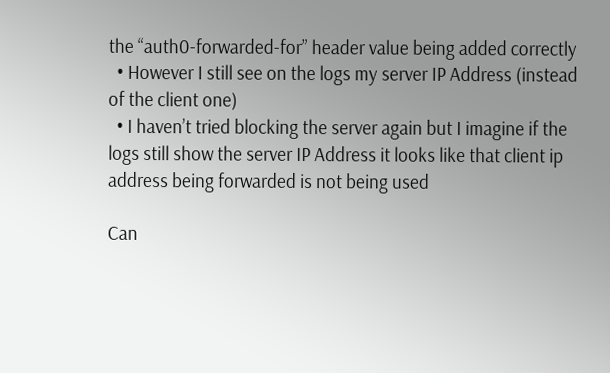the “auth0-forwarded-for” header value being added correctly
  • However I still see on the logs my server IP Address (instead of the client one)
  • I haven’t tried blocking the server again but I imagine if the logs still show the server IP Address it looks like that client ip address being forwarded is not being used

Can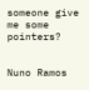someone give me some pointers?


Nuno Ramos